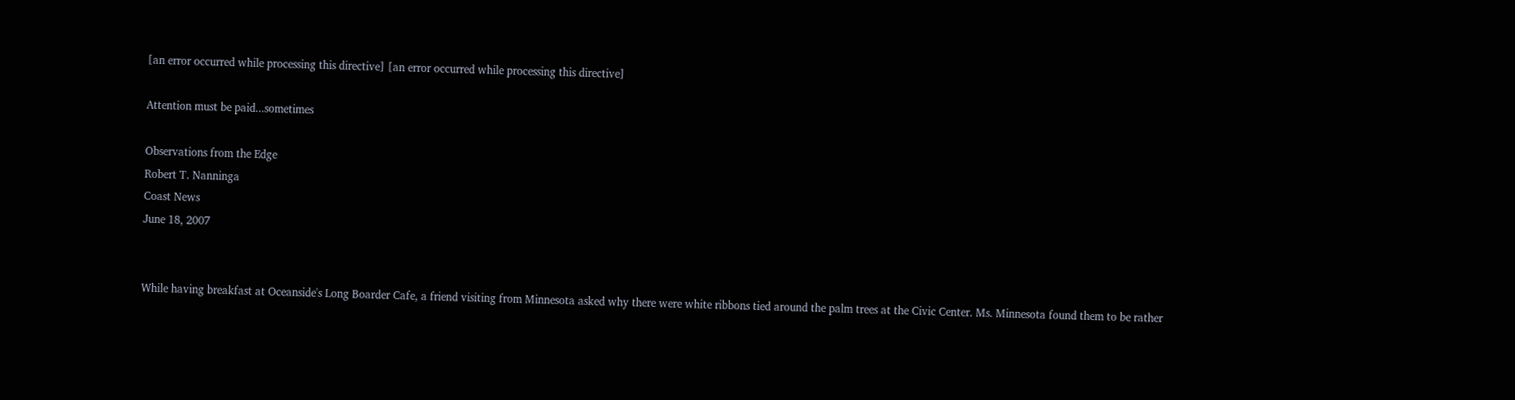[an error occurred while processing this directive] [an error occurred while processing this directive]

Attention must be paid...sometimes

Observations from the Edge
Robert T. Nanninga
Coast News
June 18, 2007


While having breakfast at Oceanside's Long Boarder Cafe, a friend visiting from Minnesota asked why there were white ribbons tied around the palm trees at the Civic Center. Ms. Minnesota found them to be rather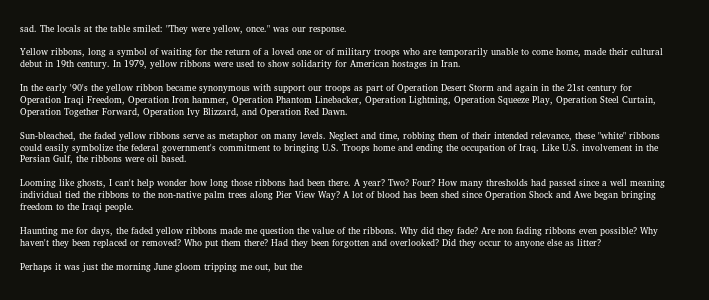sad. The locals at the table smiled: "They were yellow, once." was our response.

Yellow ribbons, long a symbol of waiting for the return of a loved one or of military troops who are temporarily unable to come home, made their cultural debut in 19th century. In 1979, yellow ribbons were used to show solidarity for American hostages in Iran.

In the early '90's the yellow ribbon became synonymous with support our troops as part of Operation Desert Storm and again in the 21st century for Operation Iraqi Freedom, Operation Iron hammer, Operation Phantom Linebacker, Operation Lightning, Operation Squeeze Play, Operation Steel Curtain, Operation Together Forward, Operation Ivy Blizzard, and Operation Red Dawn.

Sun-bleached, the faded yellow ribbons serve as metaphor on many levels. Neglect and time, robbing them of their intended relevance, these "white" ribbons could easily symbolize the federal government's commitment to bringing U.S. Troops home and ending the occupation of Iraq. Like U.S. involvement in the Persian Gulf, the ribbons were oil based.

Looming like ghosts, I can't help wonder how long those ribbons had been there. A year? Two? Four? How many thresholds had passed since a well meaning individual tied the ribbons to the non-native palm trees along Pier View Way? A lot of blood has been shed since Operation Shock and Awe began bringing freedom to the Iraqi people.

Haunting me for days, the faded yellow ribbons made me question the value of the ribbons. Why did they fade? Are non fading ribbons even possible? Why haven't they been replaced or removed? Who put them there? Had they been forgotten and overlooked? Did they occur to anyone else as litter?

Perhaps it was just the morning June gloom tripping me out, but the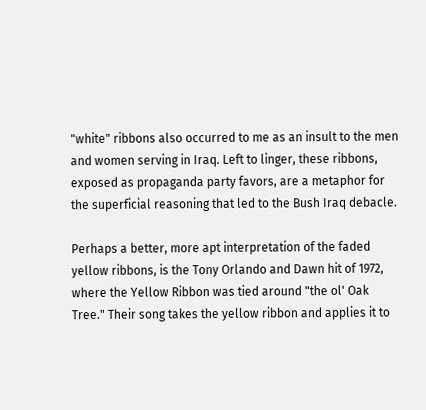"white" ribbons also occurred to me as an insult to the men and women serving in Iraq. Left to linger, these ribbons, exposed as propaganda party favors, are a metaphor for the superficial reasoning that led to the Bush Iraq debacle.

Perhaps a better, more apt interpretation of the faded yellow ribbons, is the Tony Orlando and Dawn hit of 1972, where the Yellow Ribbon was tied around "the ol' Oak Tree." Their song takes the yellow ribbon and applies it to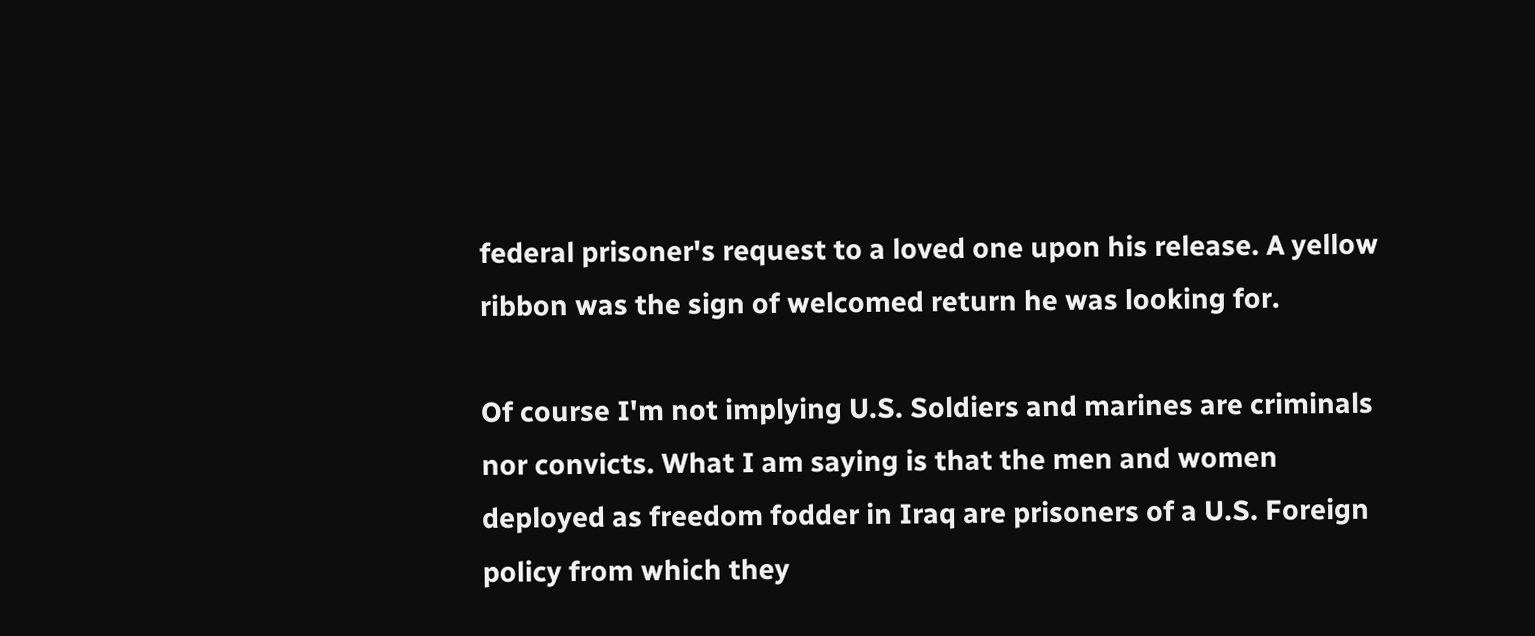federal prisoner's request to a loved one upon his release. A yellow ribbon was the sign of welcomed return he was looking for.

Of course I'm not implying U.S. Soldiers and marines are criminals nor convicts. What I am saying is that the men and women deployed as freedom fodder in Iraq are prisoners of a U.S. Foreign policy from which they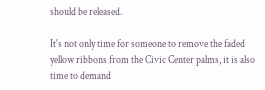should be released.

It's not only time for someone to remove the faded yellow ribbons from the Civic Center palms, it is also time to demand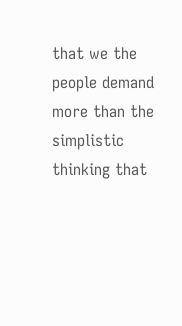that we the people demand more than the simplistic thinking that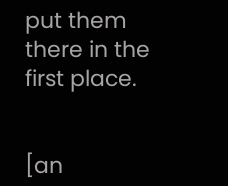put them there in the first place.


[an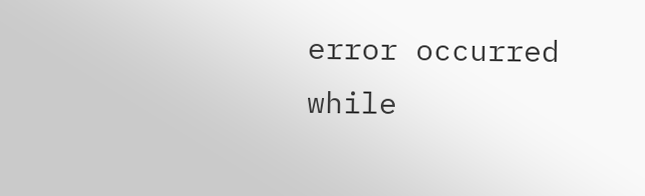error occurred while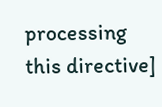processing this directive]